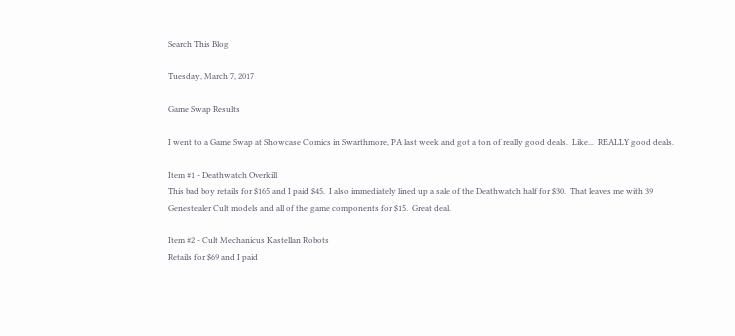Search This Blog

Tuesday, March 7, 2017

Game Swap Results

I went to a Game Swap at Showcase Comics in Swarthmore, PA last week and got a ton of really good deals.  Like...  REALLY good deals.

Item #1 - Deathwatch Overkill
This bad boy retails for $165 and I paid $45.  I also immediately lined up a sale of the Deathwatch half for $30.  That leaves me with 39 Genestealer Cult models and all of the game components for $15.  Great deal.

Item #2 - Cult Mechanicus Kastellan Robots
Retails for $69 and I paid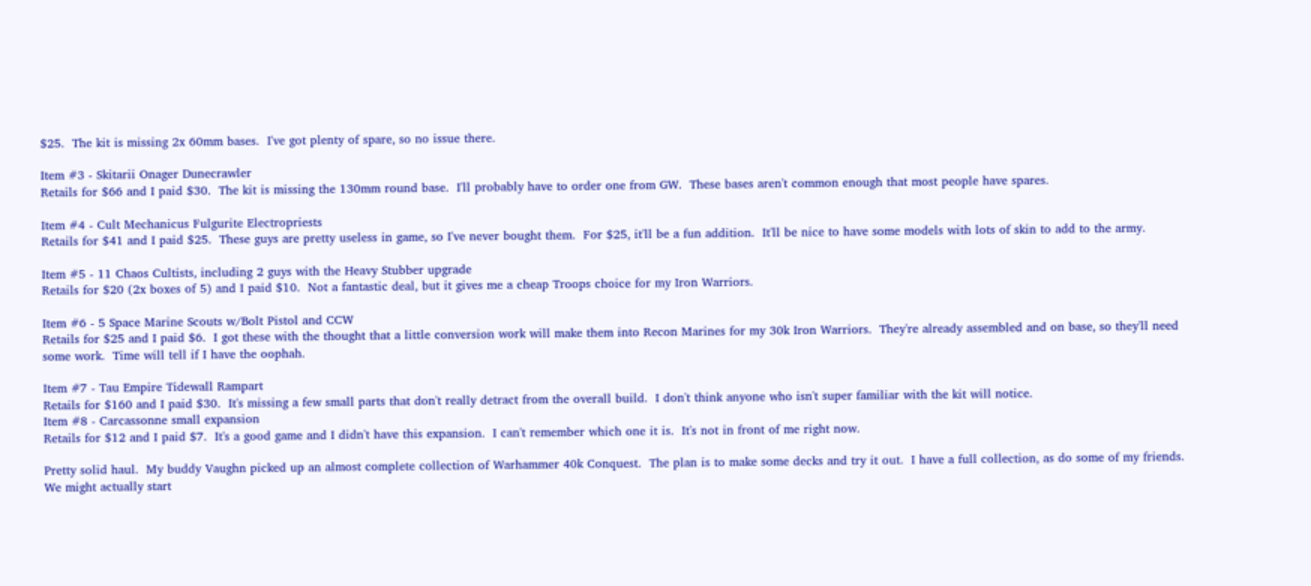$25.  The kit is missing 2x 60mm bases.  I've got plenty of spare, so no issue there.

Item #3 - Skitarii Onager Dunecrawler
Retails for $66 and I paid $30.  The kit is missing the 130mm round base.  I'll probably have to order one from GW.  These bases aren't common enough that most people have spares.

Item #4 - Cult Mechanicus Fulgurite Electropriests
Retails for $41 and I paid $25.  These guys are pretty useless in game, so I've never bought them.  For $25, it'll be a fun addition.  It'll be nice to have some models with lots of skin to add to the army.

Item #5 - 11 Chaos Cultists, including 2 guys with the Heavy Stubber upgrade
Retails for $20 (2x boxes of 5) and I paid $10.  Not a fantastic deal, but it gives me a cheap Troops choice for my Iron Warriors.

Item #6 - 5 Space Marine Scouts w/Bolt Pistol and CCW
Retails for $25 and I paid $6.  I got these with the thought that a little conversion work will make them into Recon Marines for my 30k Iron Warriors.  They're already assembled and on base, so they'll need some work.  Time will tell if I have the oophah.

Item #7 - Tau Empire Tidewall Rampart
Retails for $160 and I paid $30.  It's missing a few small parts that don't really detract from the overall build.  I don't think anyone who isn't super familiar with the kit will notice.
Item #8 - Carcassonne small expansion
Retails for $12 and I paid $7.  It's a good game and I didn't have this expansion.  I can't remember which one it is.  It's not in front of me right now.

Pretty solid haul.  My buddy Vaughn picked up an almost complete collection of Warhammer 40k Conquest.  The plan is to make some decks and try it out.  I have a full collection, as do some of my friends.  We might actually start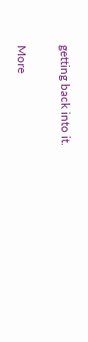getting back into it.

More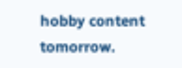hobby content tomorrow.